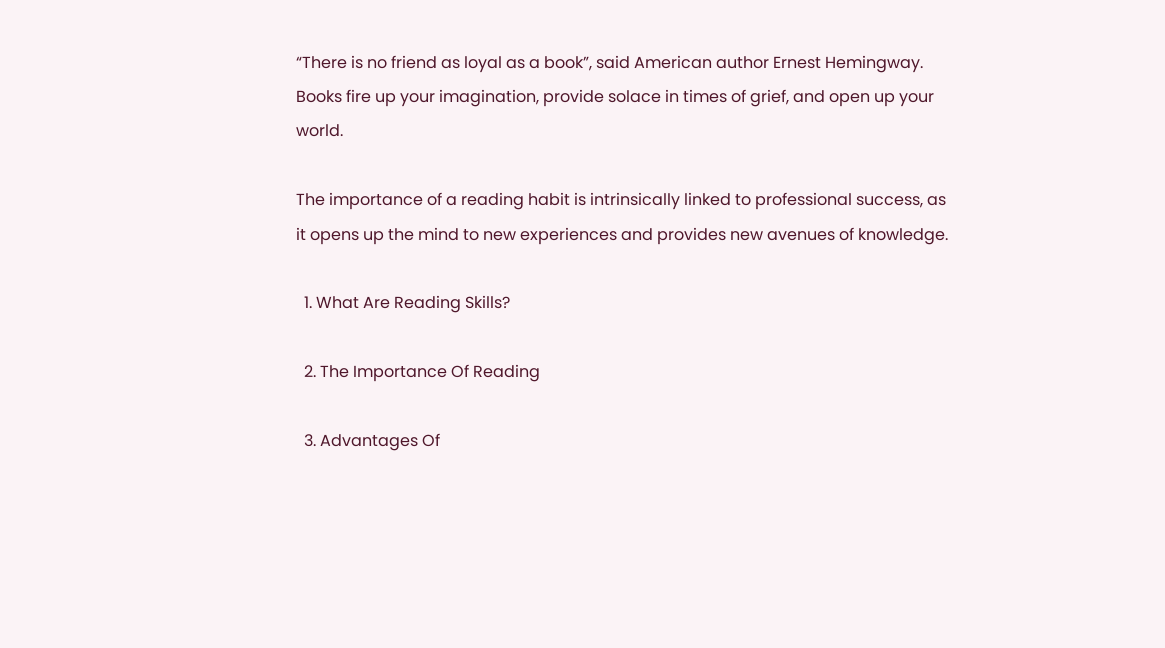“There is no friend as loyal as a book”, said American author Ernest Hemingway. Books fire up your imagination, provide solace in times of grief, and open up your world.

The importance of a reading habit is intrinsically linked to professional success, as it opens up the mind to new experiences and provides new avenues of knowledge.

  1. What Are Reading Skills?

  2. The Importance Of Reading

  3. Advantages Of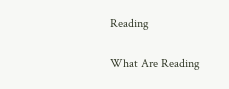Reading

What Are Reading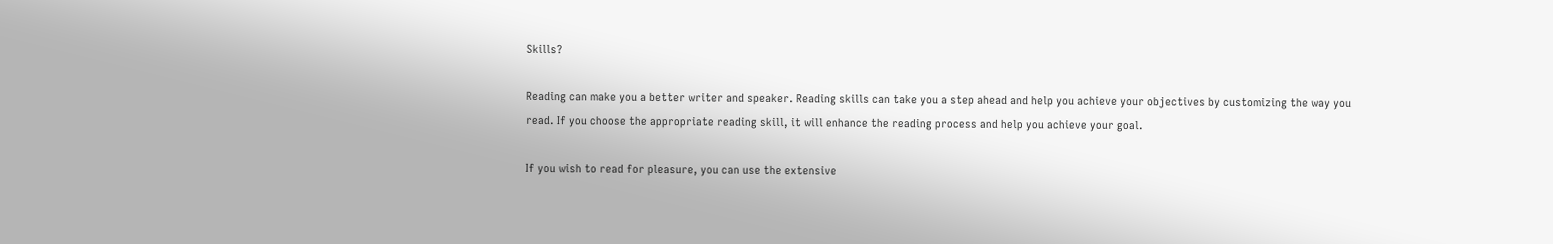Skills?

Reading can make you a better writer and speaker. Reading skills can take you a step ahead and help you achieve your objectives by customizing the way you read. If you choose the appropriate reading skill, it will enhance the reading process and help you achieve your goal.

If you wish to read for pleasure, you can use the extensive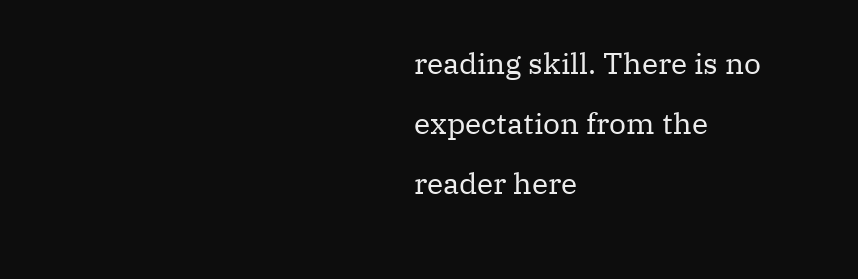reading skill. There is no expectation from the reader here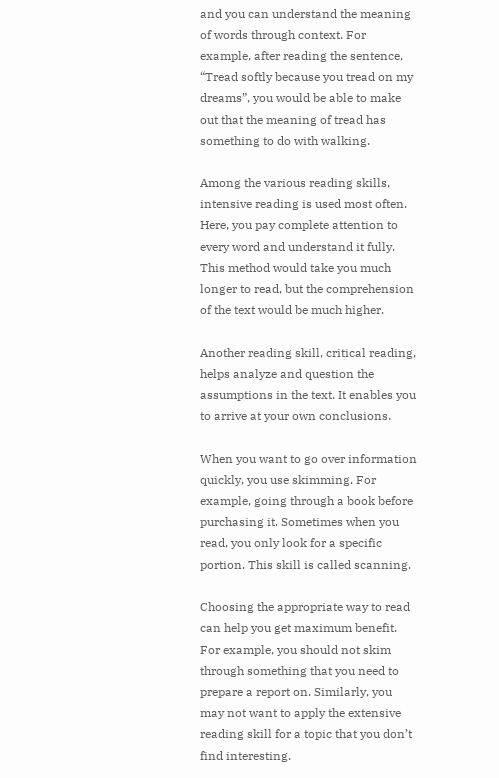and you can understand the meaning of words through context. For example, after reading the sentence, “Tread softly because you tread on my dreams”, you would be able to make out that the meaning of tread has something to do with walking.

Among the various reading skills, intensive reading is used most often. Here, you pay complete attention to every word and understand it fully. This method would take you much longer to read, but the comprehension of the text would be much higher.

Another reading skill, critical reading, helps analyze and question the assumptions in the text. It enables you to arrive at your own conclusions.

When you want to go over information quickly, you use skimming. For example, going through a book before purchasing it. Sometimes when you read, you only look for a specific portion. This skill is called scanning.

Choosing the appropriate way to read can help you get maximum benefit. For example, you should not skim through something that you need to prepare a report on. Similarly, you may not want to apply the extensive reading skill for a topic that you don’t find interesting.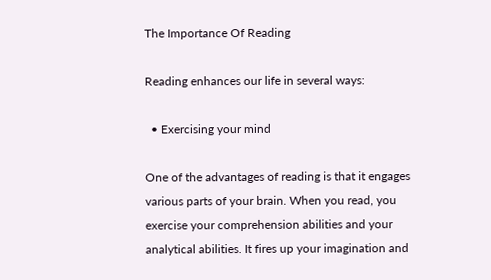The Importance Of Reading

Reading enhances our life in several ways:

  • Exercising your mind

One of the advantages of reading is that it engages various parts of your brain. When you read, you exercise your comprehension abilities and your analytical abilities. It fires up your imagination and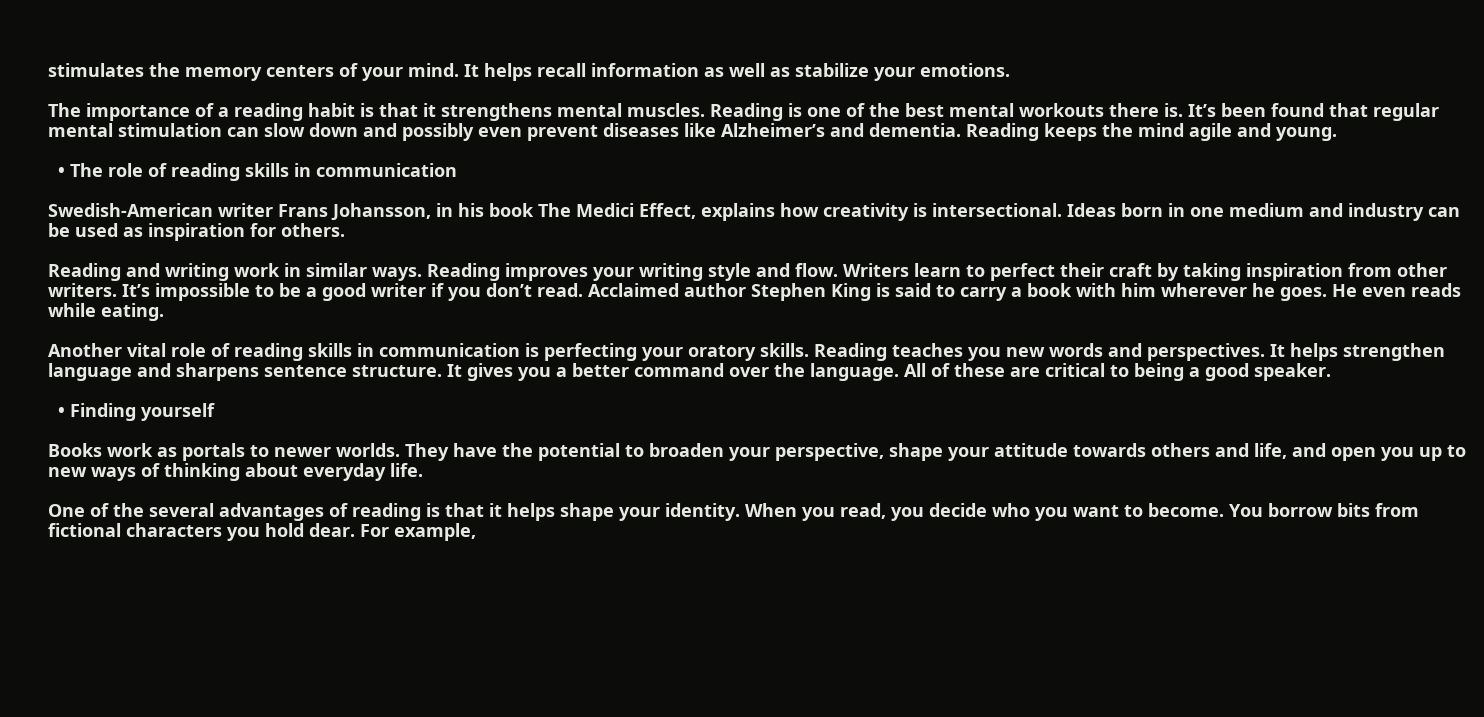stimulates the memory centers of your mind. It helps recall information as well as stabilize your emotions.

The importance of a reading habit is that it strengthens mental muscles. Reading is one of the best mental workouts there is. It’s been found that regular mental stimulation can slow down and possibly even prevent diseases like Alzheimer’s and dementia. Reading keeps the mind agile and young.

  • The role of reading skills in communication

Swedish-American writer Frans Johansson, in his book The Medici Effect, explains how creativity is intersectional. Ideas born in one medium and industry can be used as inspiration for others.

Reading and writing work in similar ways. Reading improves your writing style and flow. Writers learn to perfect their craft by taking inspiration from other writers. It’s impossible to be a good writer if you don’t read. Acclaimed author Stephen King is said to carry a book with him wherever he goes. He even reads while eating.

Another vital role of reading skills in communication is perfecting your oratory skills. Reading teaches you new words and perspectives. It helps strengthen language and sharpens sentence structure. It gives you a better command over the language. All of these are critical to being a good speaker.

  • Finding yourself

Books work as portals to newer worlds. They have the potential to broaden your perspective, shape your attitude towards others and life, and open you up to new ways of thinking about everyday life.

One of the several advantages of reading is that it helps shape your identity. When you read, you decide who you want to become. You borrow bits from fictional characters you hold dear. For example,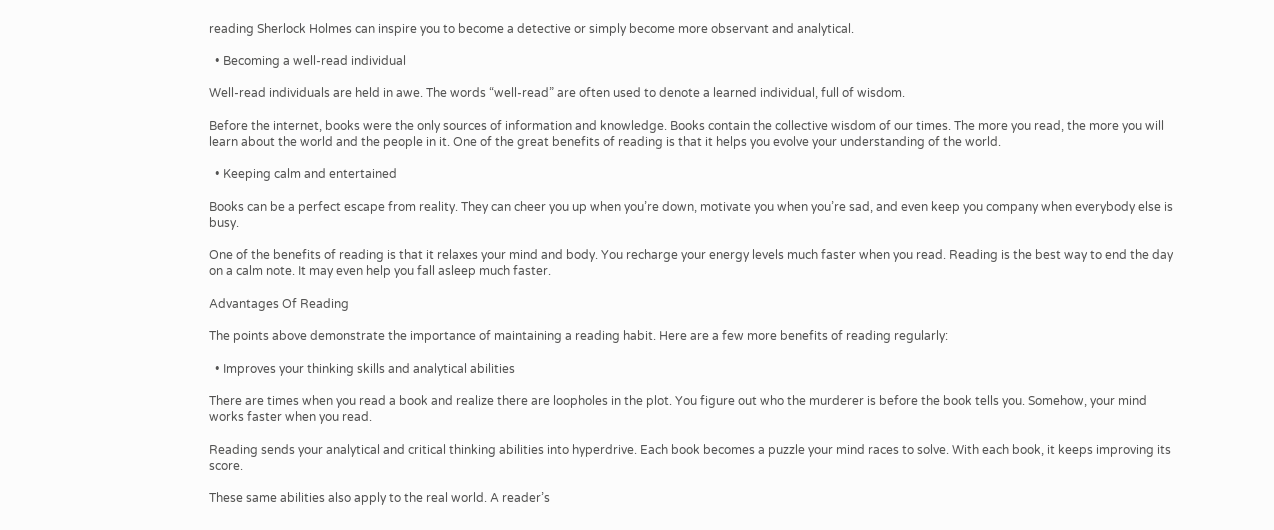reading Sherlock Holmes can inspire you to become a detective or simply become more observant and analytical.

  • Becoming a well-read individual

Well-read individuals are held in awe. The words “well-read” are often used to denote a learned individual, full of wisdom.

Before the internet, books were the only sources of information and knowledge. Books contain the collective wisdom of our times. The more you read, the more you will learn about the world and the people in it. One of the great benefits of reading is that it helps you evolve your understanding of the world.

  • Keeping calm and entertained

Books can be a perfect escape from reality. They can cheer you up when you’re down, motivate you when you’re sad, and even keep you company when everybody else is busy.

One of the benefits of reading is that it relaxes your mind and body. You recharge your energy levels much faster when you read. Reading is the best way to end the day on a calm note. It may even help you fall asleep much faster.

Advantages Of Reading

The points above demonstrate the importance of maintaining a reading habit. Here are a few more benefits of reading regularly:

  • Improves your thinking skills and analytical abilities

There are times when you read a book and realize there are loopholes in the plot. You figure out who the murderer is before the book tells you. Somehow, your mind works faster when you read.

Reading sends your analytical and critical thinking abilities into hyperdrive. Each book becomes a puzzle your mind races to solve. With each book, it keeps improving its score.

These same abilities also apply to the real world. A reader’s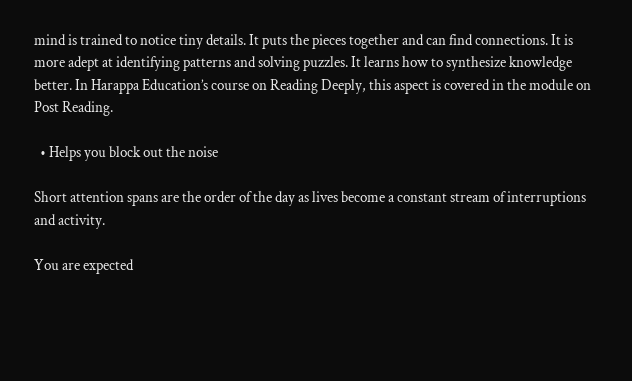mind is trained to notice tiny details. It puts the pieces together and can find connections. It is more adept at identifying patterns and solving puzzles. It learns how to synthesize knowledge better. In Harappa Education’s course on Reading Deeply, this aspect is covered in the module on Post Reading.

  • Helps you block out the noise

Short attention spans are the order of the day as lives become a constant stream of interruptions and activity.

You are expected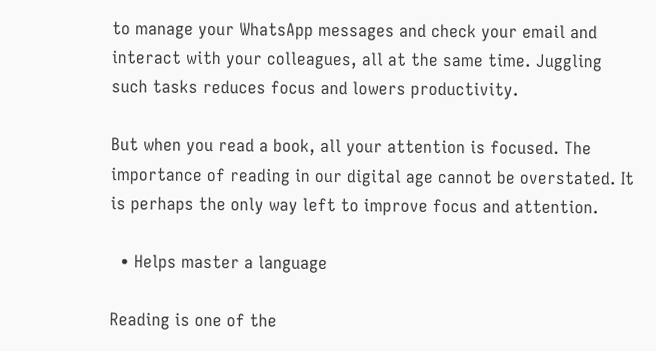to manage your WhatsApp messages and check your email and interact with your colleagues, all at the same time. Juggling such tasks reduces focus and lowers productivity.

But when you read a book, all your attention is focused. The importance of reading in our digital age cannot be overstated. It is perhaps the only way left to improve focus and attention.

  • Helps master a language

Reading is one of the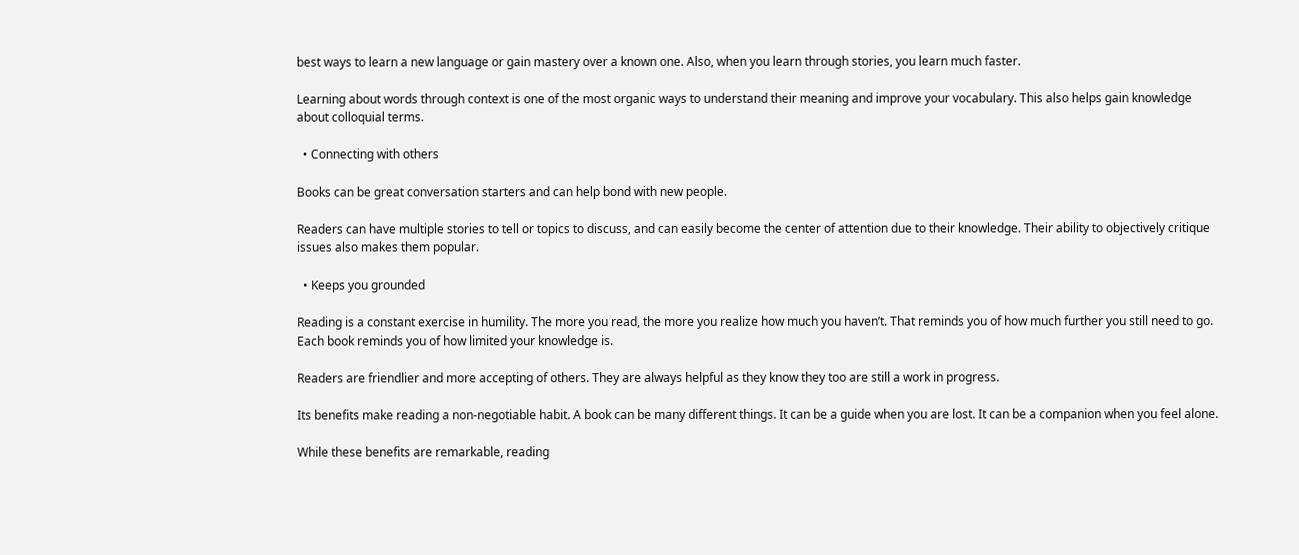best ways to learn a new language or gain mastery over a known one. Also, when you learn through stories, you learn much faster.

Learning about words through context is one of the most organic ways to understand their meaning and improve your vocabulary. This also helps gain knowledge about colloquial terms.

  • Connecting with others

Books can be great conversation starters and can help bond with new people.

Readers can have multiple stories to tell or topics to discuss, and can easily become the center of attention due to their knowledge. Their ability to objectively critique issues also makes them popular.

  • Keeps you grounded

Reading is a constant exercise in humility. The more you read, the more you realize how much you haven’t. That reminds you of how much further you still need to go. Each book reminds you of how limited your knowledge is.

Readers are friendlier and more accepting of others. They are always helpful as they know they too are still a work in progress.

Its benefits make reading a non-negotiable habit. A book can be many different things. It can be a guide when you are lost. It can be a companion when you feel alone.

While these benefits are remarkable, reading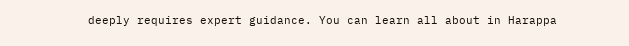deeply requires expert guidance. You can learn all about in Harappa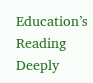Education’s Reading Deeply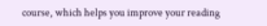course, which helps you improve your reading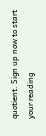quotient. Sign up now to start your reading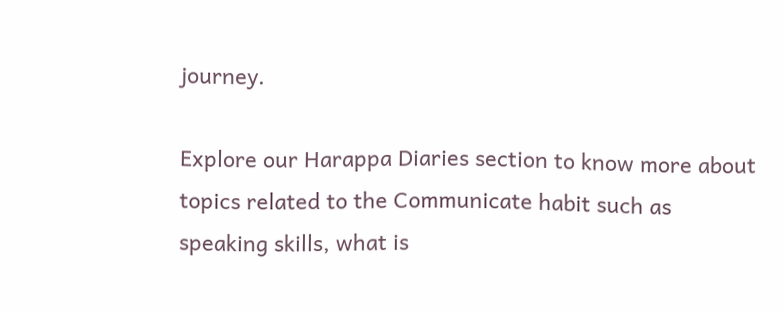journey.

Explore our Harappa Diaries section to know more about topics related to the Communicate habit such as speaking skills, what is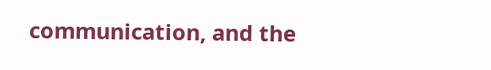communication, and the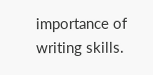importance of writing skills.